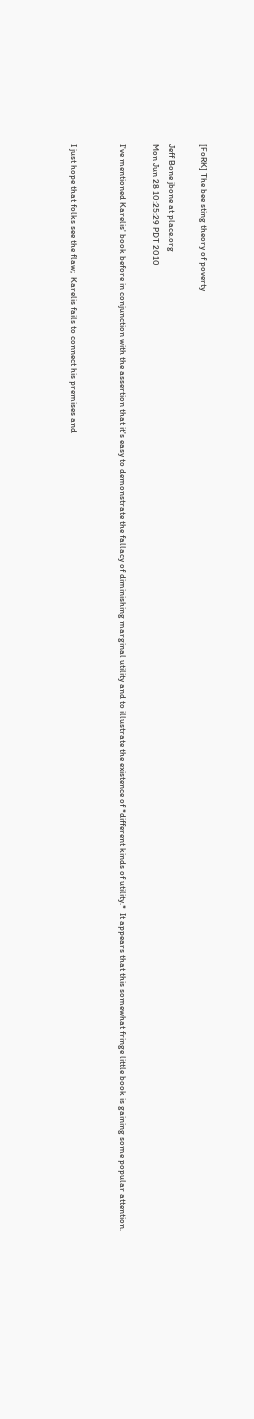[FoRK] The bee sting theory of poverty

Jeff Bone jbone at place.org
Mon Jun 28 10:25:29 PDT 2010

I've mentioned Karelis' book before in conjunction with the assertion that it's easy to demonstrate the fallacy of diminishing marginal utility and to illustrate the existence of *different kinds of utility.*  It appears that this somewhat fringe little book is gaining some popular attention.


I just hope that folks see the flaw;  Karelis fails to connect his premises and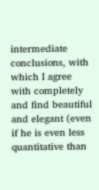intermediate conclusions, with which I agree with completely and find beautiful and elegant (even if he is even less quantitative than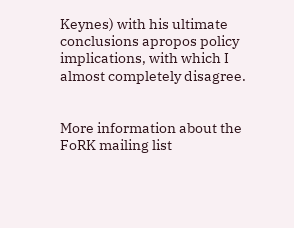Keynes) with his ultimate conclusions apropos policy implications, with which I almost completely disagree.


More information about the FoRK mailing list